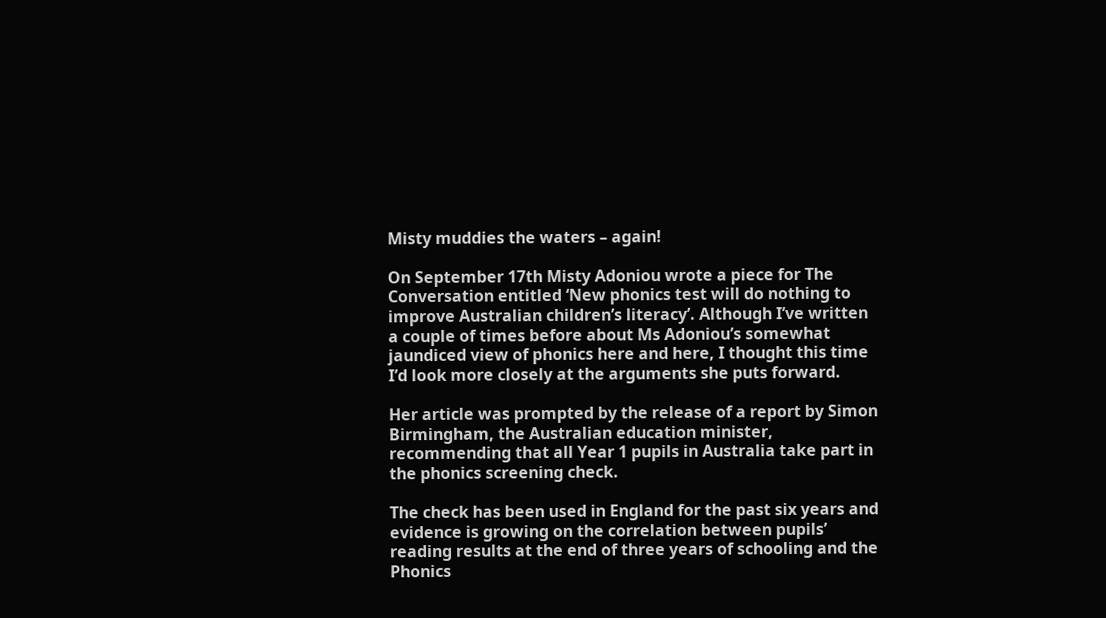Misty muddies the waters – again!

On September 17th Misty Adoniou wrote a piece for The Conversation entitled ‘New phonics test will do nothing to improve Australian children’s literacy’. Although I’ve written a couple of times before about Ms Adoniou’s somewhat jaundiced view of phonics here and here, I thought this time I’d look more closely at the arguments she puts forward.

Her article was prompted by the release of a report by Simon Birmingham, the Australian education minister, recommending that all Year 1 pupils in Australia take part in the phonics screening check.

The check has been used in England for the past six years and evidence is growing on the correlation between pupils’ reading results at the end of three years of schooling and the Phonics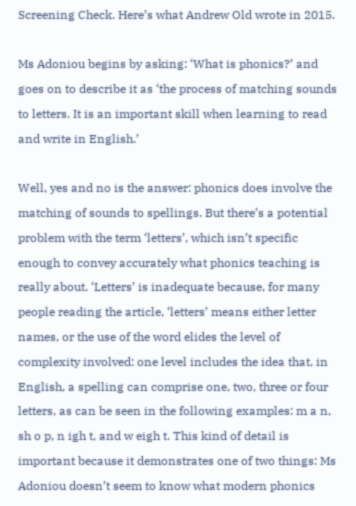Screening Check. Here’s what Andrew Old wrote in 2015.

Ms Adoniou begins by asking: ‘What is phonics?’ and goes on to describe it as ‘the process of matching sounds to letters. It is an important skill when learning to read and write in English.’

Well, yes and no is the answer: phonics does involve the matching of sounds to spellings. But there’s a potential problem with the term ‘letters’, which isn’t specific enough to convey accurately what phonics teaching is really about. ‘Letters’ is inadequate because, for many people reading the article, ‘letters’ means either letter names, or the use of the word elides the level of complexity involved: one level includes the idea that, in English, a spelling can comprise one, two, three or four letters, as can be seen in the following examples: m a n, sh o p, n igh t, and w eigh t. This kind of detail is important because it demonstrates one of two things: Ms Adoniou doesn’t seem to know what modern phonics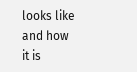looks like and how it is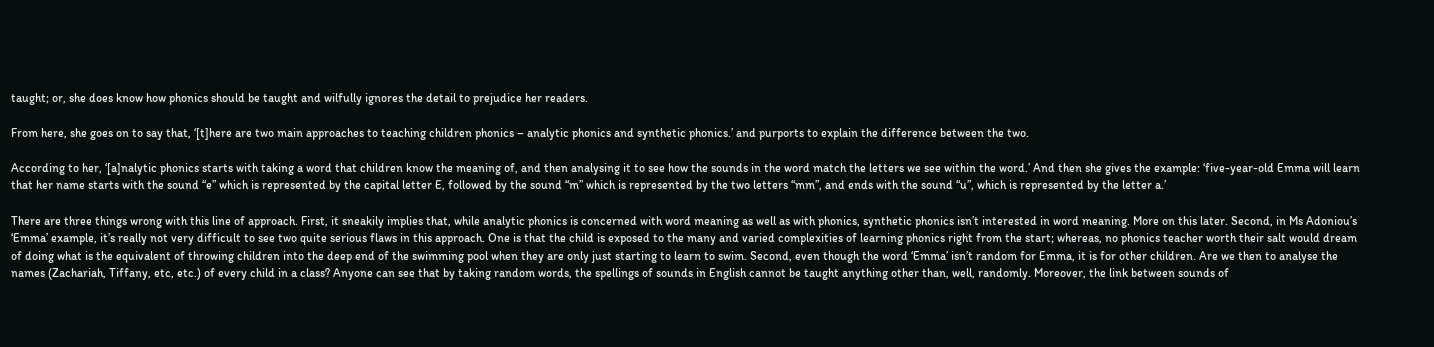taught; or, she does know how phonics should be taught and wilfully ignores the detail to prejudice her readers.

From here, she goes on to say that, ‘[t]here are two main approaches to teaching children phonics – analytic phonics and synthetic phonics.’ and purports to explain the difference between the two.

According to her, ‘[a]nalytic phonics starts with taking a word that children know the meaning of, and then analysing it to see how the sounds in the word match the letters we see within the word.’ And then she gives the example: ‘five-year-old Emma will learn that her name starts with the sound “e” which is represented by the capital letter E, followed by the sound “m” which is represented by the two letters “mm”, and ends with the sound “u”, which is represented by the letter a.’

There are three things wrong with this line of approach. First, it sneakily implies that, while analytic phonics is concerned with word meaning as well as with phonics, synthetic phonics isn’t interested in word meaning. More on this later. Second, in Ms Adoniou’s ‘Emma’ example, it’s really not very difficult to see two quite serious flaws in this approach. One is that the child is exposed to the many and varied complexities of learning phonics right from the start; whereas, no phonics teacher worth their salt would dream of doing what is the equivalent of throwing children into the deep end of the swimming pool when they are only just starting to learn to swim. Second, even though the word ‘Emma’ isn’t random for Emma, it is for other children. Are we then to analyse the names (Zachariah, Tiffany, etc, etc.) of every child in a class? Anyone can see that by taking random words, the spellings of sounds in English cannot be taught anything other than, well, randomly. Moreover, the link between sounds of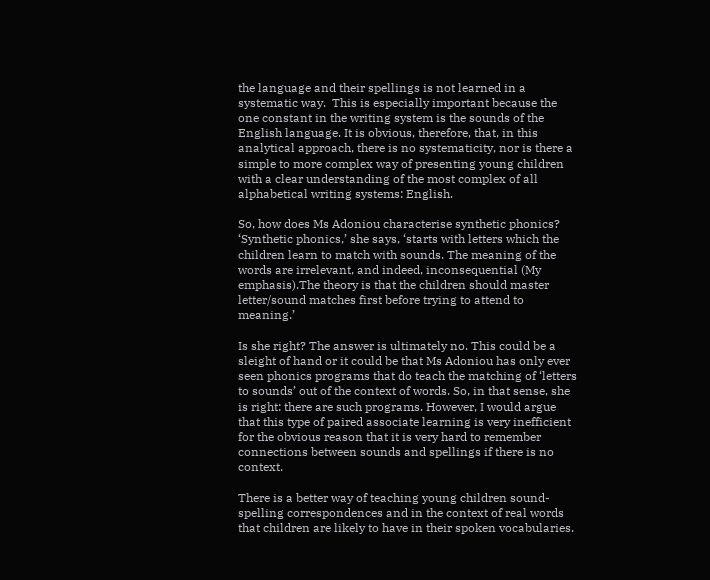the language and their spellings is not learned in a systematic way.  This is especially important because the one constant in the writing system is the sounds of the English language. It is obvious, therefore, that, in this analytical approach, there is no systematicity, nor is there a simple to more complex way of presenting young children with a clear understanding of the most complex of all alphabetical writing systems: English.

So, how does Ms Adoniou characterise synthetic phonics? ‘Synthetic phonics,’ she says, ‘starts with letters which the children learn to match with sounds. The meaning of the words are irrelevant, and indeed, inconsequential (My emphasis).The theory is that the children should master letter/sound matches first before trying to attend to meaning.’

Is she right? The answer is ultimately no. This could be a sleight of hand or it could be that Ms Adoniou has only ever seen phonics programs that do teach the matching of ‘letters to sounds’ out of the context of words. So, in that sense, she is right: there are such programs. However, I would argue that this type of paired associate learning is very inefficient for the obvious reason that it is very hard to remember connections between sounds and spellings if there is no context.

There is a better way of teaching young children sound-spelling correspondences and in the context of real words that children are likely to have in their spoken vocabularies.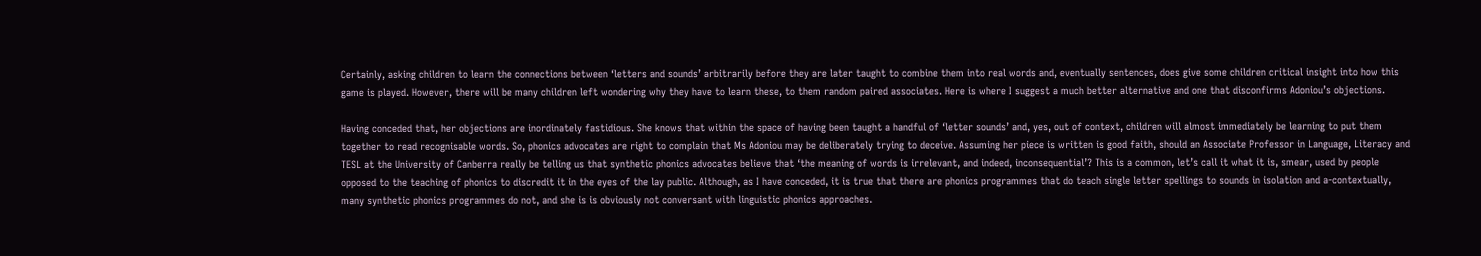Certainly, asking children to learn the connections between ‘letters and sounds’ arbitrarily before they are later taught to combine them into real words and, eventually sentences, does give some children critical insight into how this game is played. However, there will be many children left wondering why they have to learn these, to them random paired associates. Here is where I suggest a much better alternative and one that disconfirms Adoniou’s objections.

Having conceded that, her objections are inordinately fastidious. She knows that within the space of having been taught a handful of ‘letter sounds’ and, yes, out of context, children will almost immediately be learning to put them together to read recognisable words. So, phonics advocates are right to complain that Ms Adoniou may be deliberately trying to deceive. Assuming her piece is written is good faith, should an Associate Professor in Language, Literacy and TESL at the University of Canberra really be telling us that synthetic phonics advocates believe that ‘the meaning of words is irrelevant, and indeed, inconsequential’? This is a common, let’s call it what it is, smear, used by people opposed to the teaching of phonics to discredit it in the eyes of the lay public. Although, as I have conceded, it is true that there are phonics programmes that do teach single letter spellings to sounds in isolation and a-contextually, many synthetic phonics programmes do not, and she is is obviously not conversant with linguistic phonics approaches.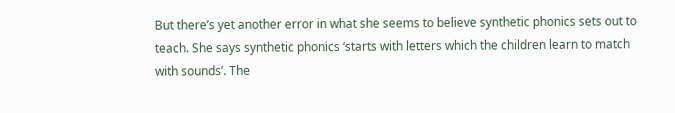But there’s yet another error in what she seems to believe synthetic phonics sets out to teach. She says synthetic phonics ‘starts with letters which the children learn to match with sounds’. The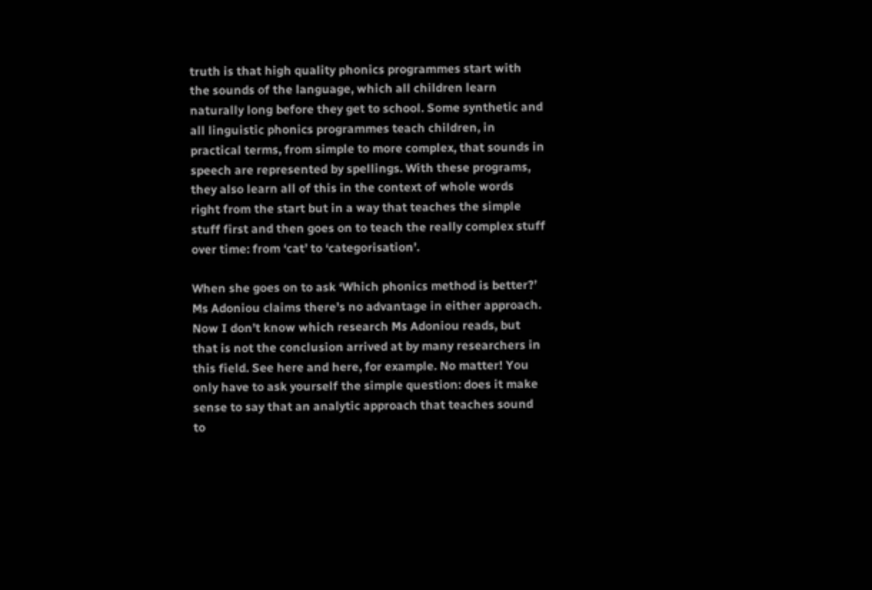truth is that high quality phonics programmes start with the sounds of the language, which all children learn naturally long before they get to school. Some synthetic and all linguistic phonics programmes teach children, in practical terms, from simple to more complex, that sounds in speech are represented by spellings. With these programs, they also learn all of this in the context of whole words right from the start but in a way that teaches the simple stuff first and then goes on to teach the really complex stuff over time: from ‘cat’ to ‘categorisation’.

When she goes on to ask ‘Which phonics method is better?’ Ms Adoniou claims there’s no advantage in either approach. Now I don’t know which research Ms Adoniou reads, but that is not the conclusion arrived at by many researchers in this field. See here and here, for example. No matter! You only have to ask yourself the simple question: does it make sense to say that an analytic approach that teaches sound to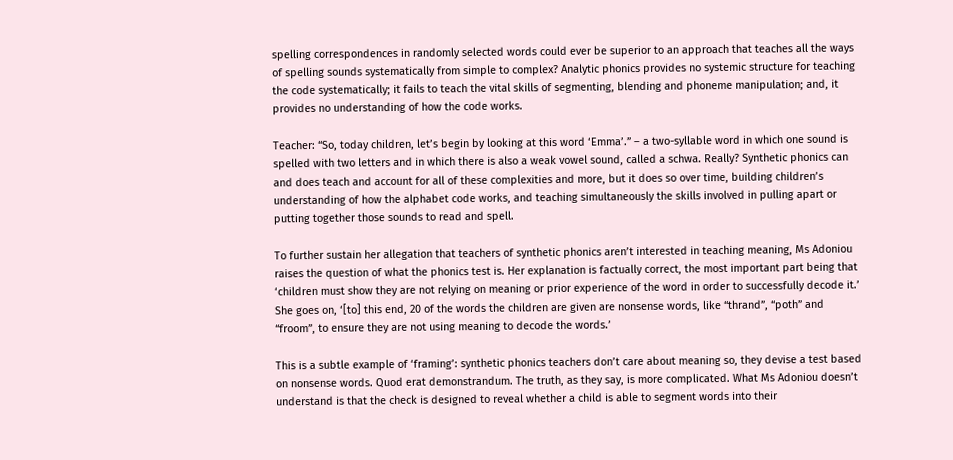spelling correspondences in randomly selected words could ever be superior to an approach that teaches all the ways of spelling sounds systematically from simple to complex? Analytic phonics provides no systemic structure for teaching the code systematically; it fails to teach the vital skills of segmenting, blending and phoneme manipulation; and, it provides no understanding of how the code works.

Teacher: “So, today children, let’s begin by looking at this word ‘Emma’.” – a two-syllable word in which one sound is spelled with two letters and in which there is also a weak vowel sound, called a schwa. Really? Synthetic phonics can and does teach and account for all of these complexities and more, but it does so over time, building children’s understanding of how the alphabet code works, and teaching simultaneously the skills involved in pulling apart or putting together those sounds to read and spell.

To further sustain her allegation that teachers of synthetic phonics aren’t interested in teaching meaning, Ms Adoniou raises the question of what the phonics test is. Her explanation is factually correct, the most important part being that ‘children must show they are not relying on meaning or prior experience of the word in order to successfully decode it.’ She goes on, ‘[to] this end, 20 of the words the children are given are nonsense words, like “thrand”, “poth” and “froom”, to ensure they are not using meaning to decode the words.’

This is a subtle example of ‘framing’: synthetic phonics teachers don’t care about meaning so, they devise a test based on nonsense words. Quod erat demonstrandum. The truth, as they say, is more complicated. What Ms Adoniou doesn’t understand is that the check is designed to reveal whether a child is able to segment words into their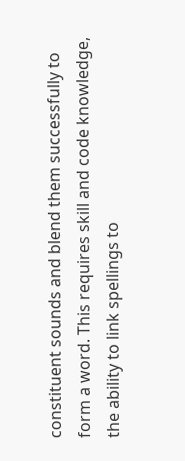constituent sounds and blend them successfully to form a word. This requires skill and code knowledge, the ability to link spellings to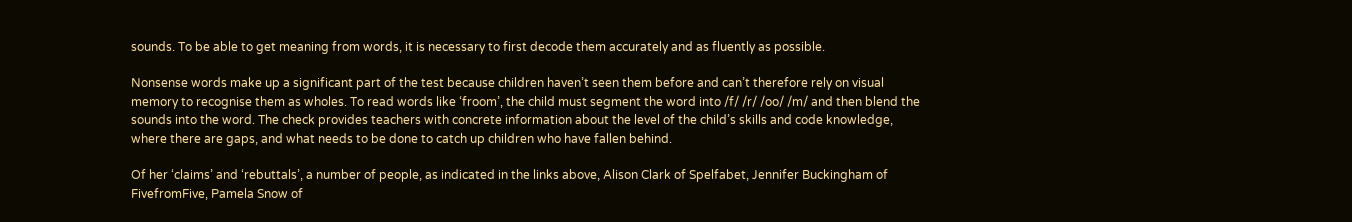sounds. To be able to get meaning from words, it is necessary to first decode them accurately and as fluently as possible.

Nonsense words make up a significant part of the test because children haven’t seen them before and can’t therefore rely on visual memory to recognise them as wholes. To read words like ‘froom’, the child must segment the word into /f/ /r/ /oo/ /m/ and then blend the sounds into the word. The check provides teachers with concrete information about the level of the child’s skills and code knowledge, where there are gaps, and what needs to be done to catch up children who have fallen behind.

Of her ‘claims’ and ‘rebuttals’, a number of people, as indicated in the links above, Alison Clark of Spelfabet, Jennifer Buckingham of FivefromFive, Pamela Snow of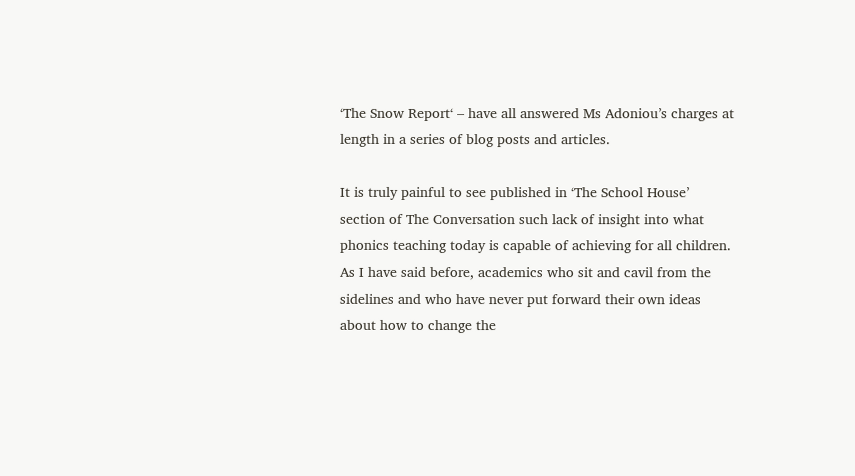‘The Snow Report‘ – have all answered Ms Adoniou’s charges at length in a series of blog posts and articles.

It is truly painful to see published in ‘The School House’ section of The Conversation such lack of insight into what phonics teaching today is capable of achieving for all children. As I have said before, academics who sit and cavil from the sidelines and who have never put forward their own ideas about how to change the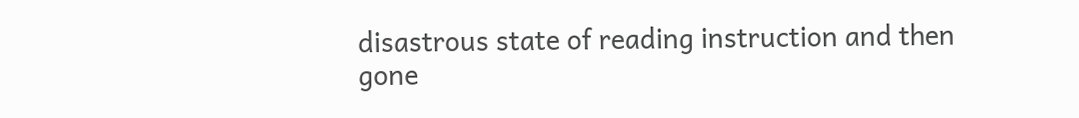disastrous state of reading instruction and then gone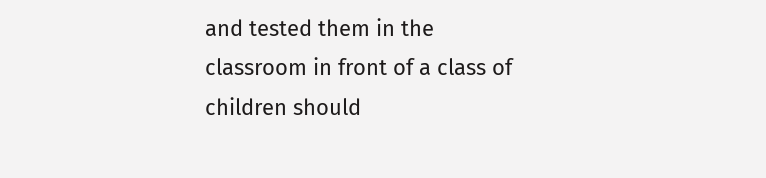and tested them in the classroom in front of a class of children should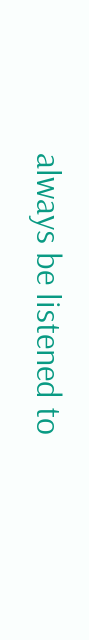always be listened to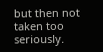but then not taken too seriously.